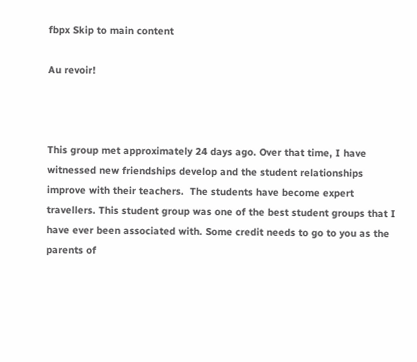fbpx Skip to main content

Au revoir!



This group met approximately 24 days ago. Over that time, I have witnessed new friendships develop and the student relationships improve with their teachers.  The students have become expert travellers. This student group was one of the best student groups that I have ever been associated with. Some credit needs to go to you as the parents of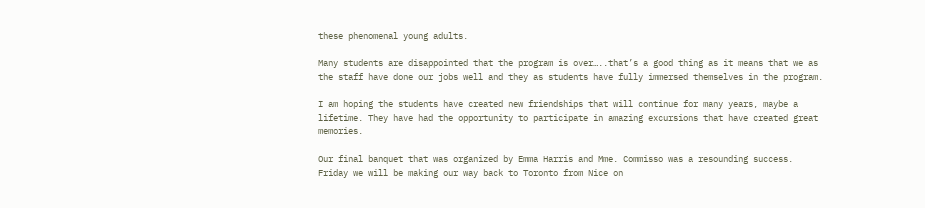these phenomenal young adults.

Many students are disappointed that the program is over…..that’s a good thing as it means that we as the staff have done our jobs well and they as students have fully immersed themselves in the program.

I am hoping the students have created new friendships that will continue for many years, maybe a lifetime. They have had the opportunity to participate in amazing excursions that have created great memories.

Our final banquet that was organized by Emma Harris and Mme. Commisso was a resounding success. Friday we will be making our way back to Toronto from Nice on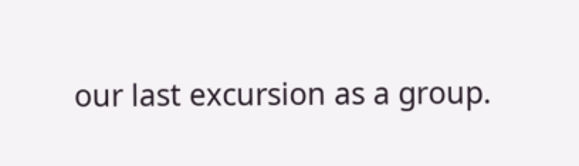our last excursion as a group.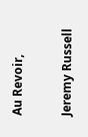Au Revoir,

Jeremy Russell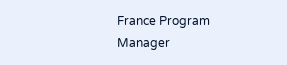France Program Manager